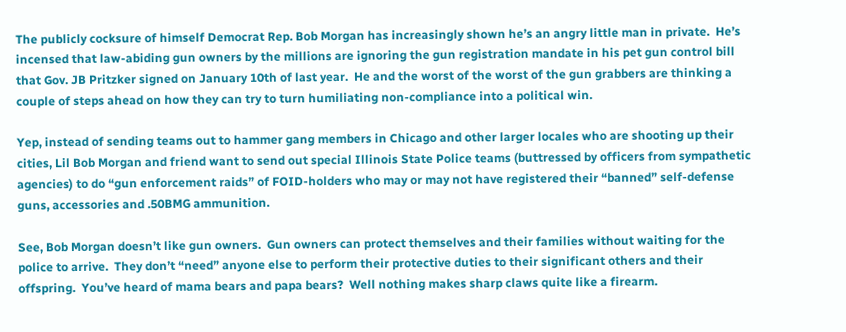The publicly cocksure of himself Democrat Rep. Bob Morgan has increasingly shown he’s an angry little man in private.  He’s incensed that law-abiding gun owners by the millions are ignoring the gun registration mandate in his pet gun control bill that Gov. JB Pritzker signed on January 10th of last year.  He and the worst of the worst of the gun grabbers are thinking a couple of steps ahead on how they can try to turn humiliating non-compliance into a political win.

Yep, instead of sending teams out to hammer gang members in Chicago and other larger locales who are shooting up their cities, Lil Bob Morgan and friend want to send out special Illinois State Police teams (buttressed by officers from sympathetic agencies) to do “gun enforcement raids” of FOID-holders who may or may not have registered their “banned” self-defense guns, accessories and .50BMG ammunition.

See, Bob Morgan doesn’t like gun owners.  Gun owners can protect themselves and their families without waiting for the police to arrive.  They don’t “need” anyone else to perform their protective duties to their significant others and their offspring.  You’ve heard of mama bears and papa bears?  Well nothing makes sharp claws quite like a firearm.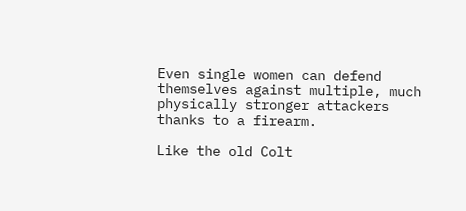Even single women can defend themselves against multiple, much physically stronger attackers thanks to a firearm.

Like the old Colt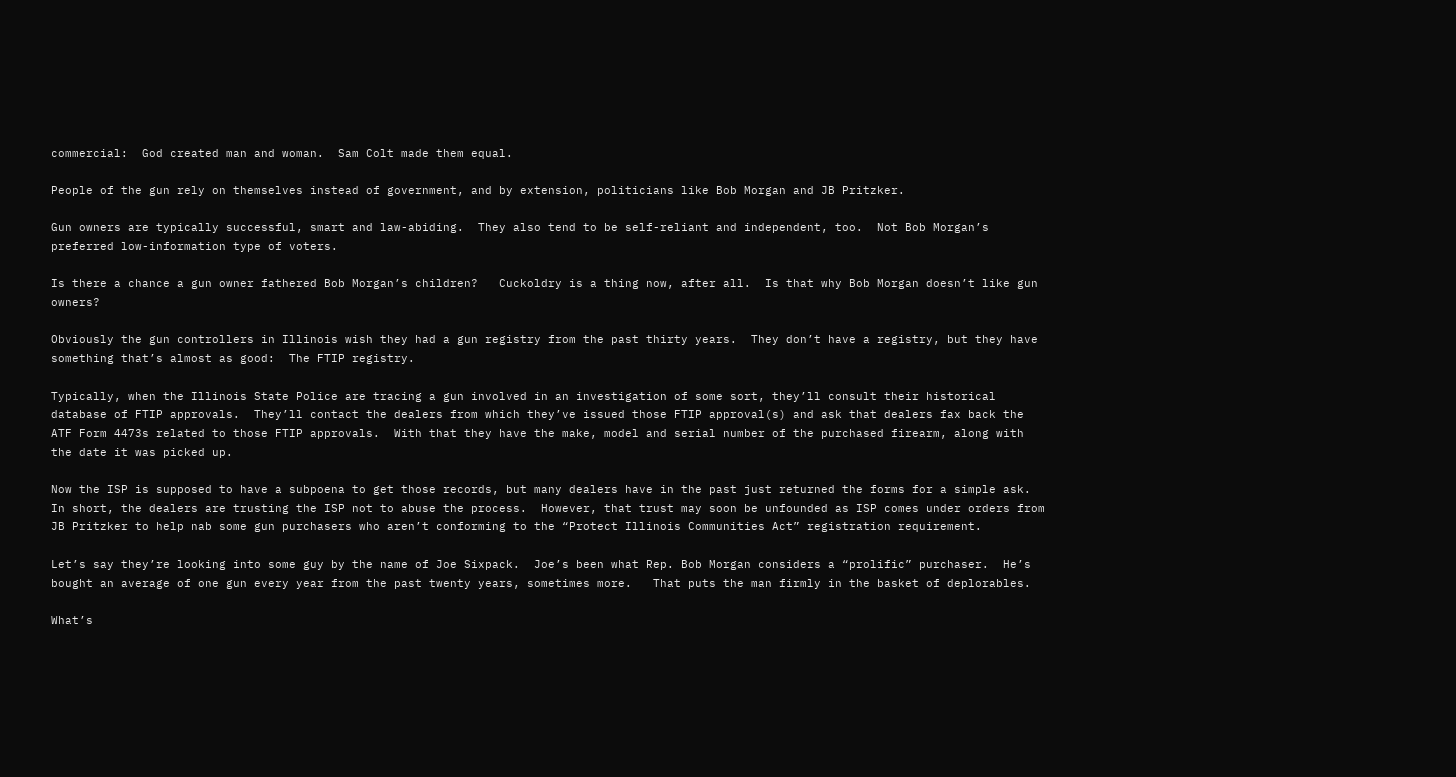commercial:  God created man and woman.  Sam Colt made them equal.

People of the gun rely on themselves instead of government, and by extension, politicians like Bob Morgan and JB Pritzker.

Gun owners are typically successful, smart and law-abiding.  They also tend to be self-reliant and independent, too.  Not Bob Morgan’s preferred low-information type of voters.

Is there a chance a gun owner fathered Bob Morgan’s children?   Cuckoldry is a thing now, after all.  Is that why Bob Morgan doesn’t like gun owners?

Obviously the gun controllers in Illinois wish they had a gun registry from the past thirty years.  They don’t have a registry, but they have something that’s almost as good:  The FTIP registry.

Typically, when the Illinois State Police are tracing a gun involved in an investigation of some sort, they’ll consult their historical database of FTIP approvals.  They’ll contact the dealers from which they’ve issued those FTIP approval(s) and ask that dealers fax back the ATF Form 4473s related to those FTIP approvals.  With that they have the make, model and serial number of the purchased firearm, along with the date it was picked up.

Now the ISP is supposed to have a subpoena to get those records, but many dealers have in the past just returned the forms for a simple ask.  In short, the dealers are trusting the ISP not to abuse the process.  However, that trust may soon be unfounded as ISP comes under orders from JB Pritzker to help nab some gun purchasers who aren’t conforming to the “Protect Illinois Communities Act” registration requirement.

Let’s say they’re looking into some guy by the name of Joe Sixpack.  Joe’s been what Rep. Bob Morgan considers a “prolific” purchaser.  He’s bought an average of one gun every year from the past twenty years, sometimes more.   That puts the man firmly in the basket of deplorables.

What’s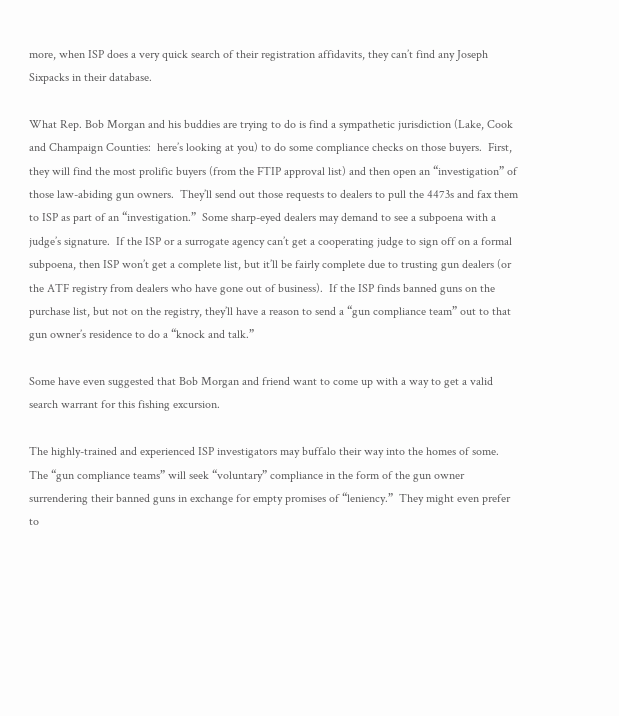more, when ISP does a very quick search of their registration affidavits, they can’t find any Joseph Sixpacks in their database.

What Rep. Bob Morgan and his buddies are trying to do is find a sympathetic jurisdiction (Lake, Cook and Champaign Counties:  here’s looking at you) to do some compliance checks on those buyers.  First, they will find the most prolific buyers (from the FTIP approval list) and then open an “investigation” of those law-abiding gun owners.  They’ll send out those requests to dealers to pull the 4473s and fax them to ISP as part of an “investigation.”  Some sharp-eyed dealers may demand to see a subpoena with a judge’s signature.  If the ISP or a surrogate agency can’t get a cooperating judge to sign off on a formal subpoena, then ISP won’t get a complete list, but it’ll be fairly complete due to trusting gun dealers (or the ATF registry from dealers who have gone out of business).  If the ISP finds banned guns on the purchase list, but not on the registry, they’ll have a reason to send a “gun compliance team” out to that gun owner’s residence to do a “knock and talk.”

Some have even suggested that Bob Morgan and friend want to come up with a way to get a valid search warrant for this fishing excursion.

The highly-trained and experienced ISP investigators may buffalo their way into the homes of some.  The “gun compliance teams” will seek “voluntary” compliance in the form of the gun owner surrendering their banned guns in exchange for empty promises of “leniency.”  They might even prefer to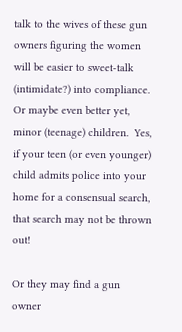talk to the wives of these gun owners figuring the women will be easier to sweet-talk (intimidate?) into compliance.  Or maybe even better yet, minor (teenage) children.  Yes, if your teen (or even younger) child admits police into your home for a consensual search, that search may not be thrown out!

Or they may find a gun owner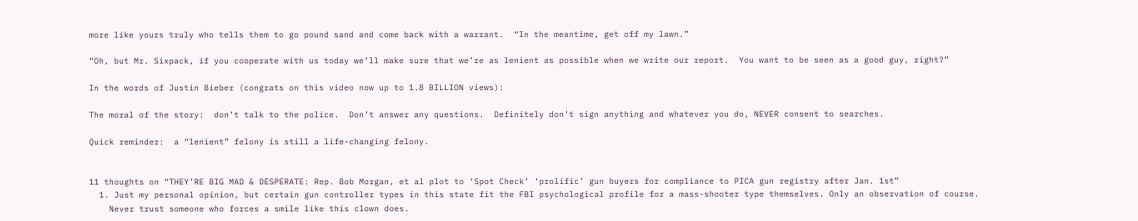more like yours truly who tells them to go pound sand and come back with a warrant.  “In the meantime, get off my lawn.”

“Oh, but Mr. Sixpack, if you cooperate with us today we’ll make sure that we’re as lenient as possible when we write our report.  You want to be seen as a good guy, right?”

In the words of Justin Bieber (congrats on this video now up to 1.8 BILLION views):

The moral of the story:  don’t talk to the police.  Don’t answer any questions.  Definitely don’t sign anything and whatever you do, NEVER consent to searches.

Quick reminder:  a “lenient” felony is still a life-changing felony.


11 thoughts on “THEY’RE BIG MAD & DESPERATE: Rep. Bob Morgan, et al plot to ‘Spot Check’ ‘prolific’ gun buyers for compliance to PICA gun registry after Jan. 1st”
  1. Just my personal opinion, but certain gun controller types in this state fit the FBI psychological profile for a mass-shooter type themselves. Only an observation of course.
    Never trust someone who forces a smile like this clown does.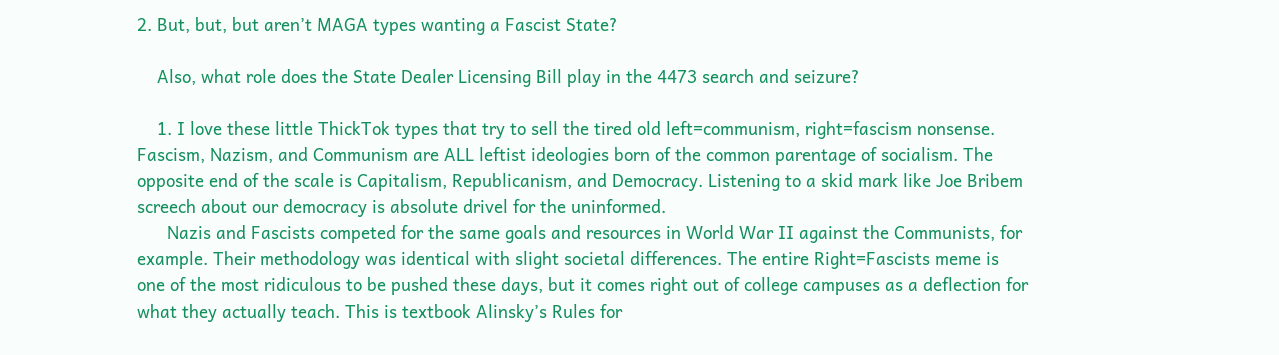2. But, but, but aren’t MAGA types wanting a Fascist State?

    Also, what role does the State Dealer Licensing Bill play in the 4473 search and seizure?

    1. I love these little ThickTok types that try to sell the tired old left=communism, right=fascism nonsense. Fascism, Nazism, and Communism are ALL leftist ideologies born of the common parentage of socialism. The opposite end of the scale is Capitalism, Republicanism, and Democracy. Listening to a skid mark like Joe Bribem screech about our democracy is absolute drivel for the uninformed.
      Nazis and Fascists competed for the same goals and resources in World War II against the Communists, for example. Their methodology was identical with slight societal differences. The entire Right=Fascists meme is one of the most ridiculous to be pushed these days, but it comes right out of college campuses as a deflection for what they actually teach. This is textbook Alinsky’s Rules for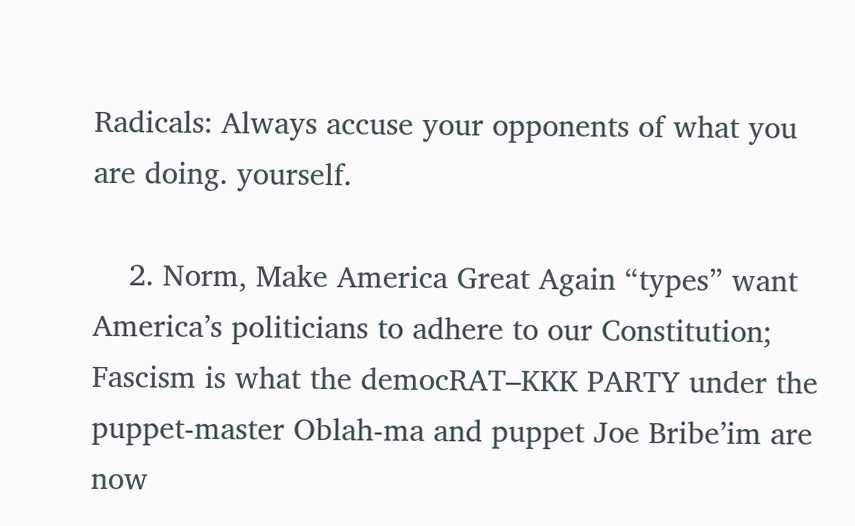Radicals: Always accuse your opponents of what you are doing. yourself.

    2. Norm, Make America Great Again “types” want America’s politicians to adhere to our Constitution; Fascism is what the democRAT–KKK PARTY under the puppet-master Oblah-ma and puppet Joe Bribe’im are now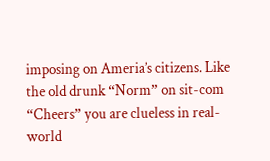imposing on Ameria’s citizens. Like the old drunk “Norm” on sit-com “Cheers” you are clueless in real-world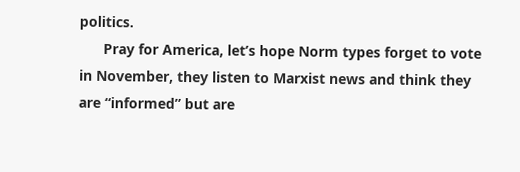politics.
      Pray for America, let’s hope Norm types forget to vote in November, they listen to Marxist news and think they are “informed” but are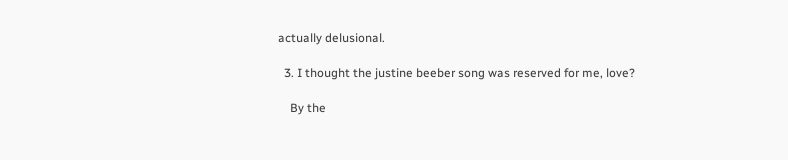actually delusional.

  3. I thought the justine beeber song was reserved for me, love?

    By the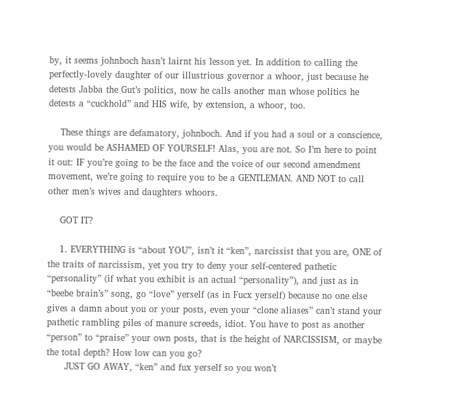by, it seems johnboch hasn’t lairnt his lesson yet. In addition to calling the perfectly-lovely daughter of our illustrious governor a whoor, just because he detests Jabba the Gut’s politics, now he calls another man whose politics he detests a “cuckhold” and HIS wife, by extension, a whoor, too.

    These things are defamatory, johnboch. And if you had a soul or a conscience, you would be ASHAMED OF YOURSELF! Alas, you are not. So I’m here to point it out: IF you’re going to be the face and the voice of our second amendment movement, we’re going to require you to be a GENTLEMAN. AND NOT to call other men’s wives and daughters whoors.

    GOT IT?

    1. EVERYTHING is “about YOU”, isn’t it “ken”, narcissist that you are, ONE of the traits of narcissism, yet you try to deny your self-centered pathetic “personality” (if what you exhibit is an actual “personality”), and just as in “beebe brain’s” song, go “love” yerself (as in Fucx yerself) because no one else gives a damn about you or your posts, even your “clone aliases” can’t stand your pathetic rambling piles of manure screeds, idiot. You have to post as another “person” to “praise” your own posts, that is the height of NARCISSISM, or maybe the total depth? How low can you go?
      JUST GO AWAY, “ken” and fux yerself so you won’t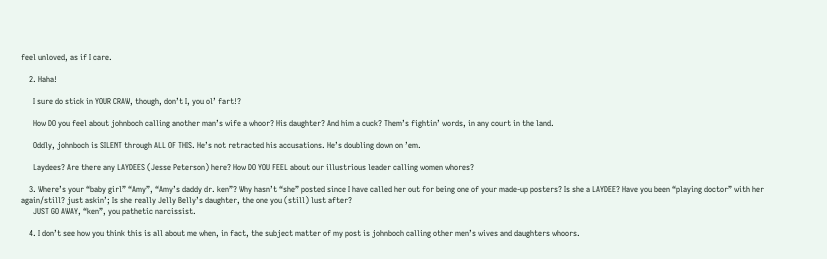feel unloved, as if I care.

    2. Haha!

      I sure do stick in YOUR CRAW, though, don’t I, you ol’ fart!?

      How DO you feel about johnboch calling another man’s wife a whoor? His daughter? And him a cuck? Them’s fightin’ words, in any court in the land.

      Oddly, johnboch is SILENT through ALL OF THIS. He’s not retracted his accusations. He’s doubling down on ’em.

      Laydees? Are there any LAYDEES (Jesse Peterson) here? How DO YOU FEEL about our illustrious leader calling women whores?

    3. Where’s your “baby girl” “Amy”, “Amy’s daddy dr. ken”? Why hasn’t “she” posted since I have called her out for being one of your made-up posters? Is she a LAYDEE? Have you been “playing doctor” with her again/still? just askin’; Is she really Jelly Belly’s daughter, the one you (still) lust after?
      JUST GO AWAY, “ken”, you pathetic narcissist.

    4. I don’t see how you think this is all about me when, in fact, the subject matter of my post is johnboch calling other men’s wives and daughters whoors.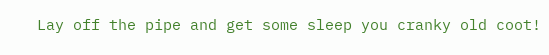Lay off the pipe and get some sleep you cranky old coot!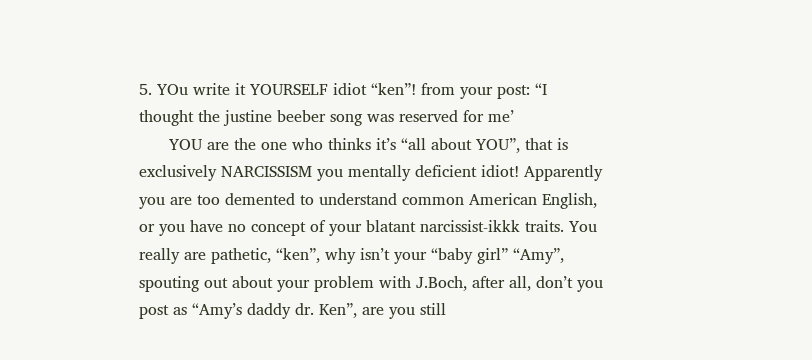5. YOu write it YOURSELF idiot “ken”! from your post: “I thought the justine beeber song was reserved for me’
      YOU are the one who thinks it’s “all about YOU”, that is exclusively NARCISSISM you mentally deficient idiot! Apparently you are too demented to understand common American English, or you have no concept of your blatant narcissist-ikkk traits. You really are pathetic, “ken”, why isn’t your “baby girl” “Amy”, spouting out about your problem with J.Boch, after all, don’t you post as “Amy’s daddy dr. Ken”, are you still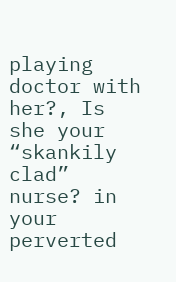playing doctor with her?, Is she your “skankily clad” nurse? in your perverted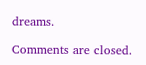dreams.

Comments are closed.